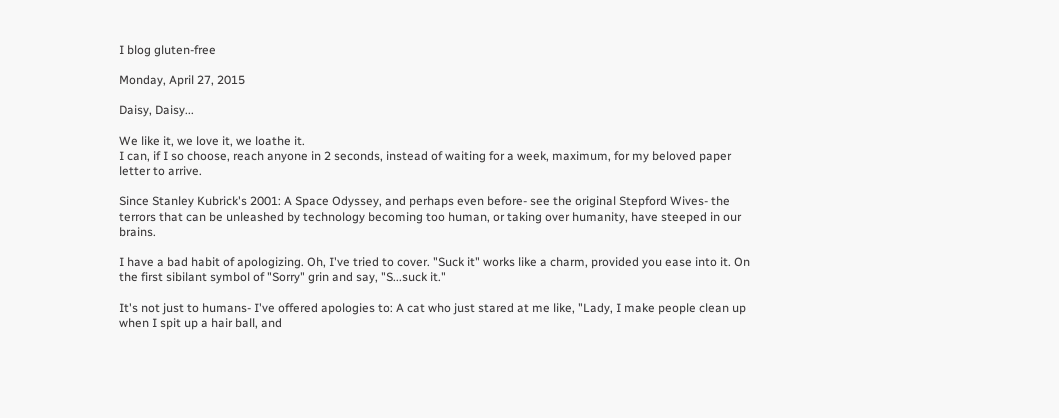I blog gluten-free

Monday, April 27, 2015

Daisy, Daisy...

We like it, we love it, we loathe it.
I can, if I so choose, reach anyone in 2 seconds, instead of waiting for a week, maximum, for my beloved paper letter to arrive.

Since Stanley Kubrick's 2001: A Space Odyssey, and perhaps even before- see the original Stepford Wives- the terrors that can be unleashed by technology becoming too human, or taking over humanity, have steeped in our brains.

I have a bad habit of apologizing. Oh, I've tried to cover. "Suck it" works like a charm, provided you ease into it. On the first sibilant symbol of "Sorry" grin and say, "S...suck it."

It's not just to humans- I've offered apologies to: A cat who just stared at me like, "Lady, I make people clean up when I spit up a hair ball, and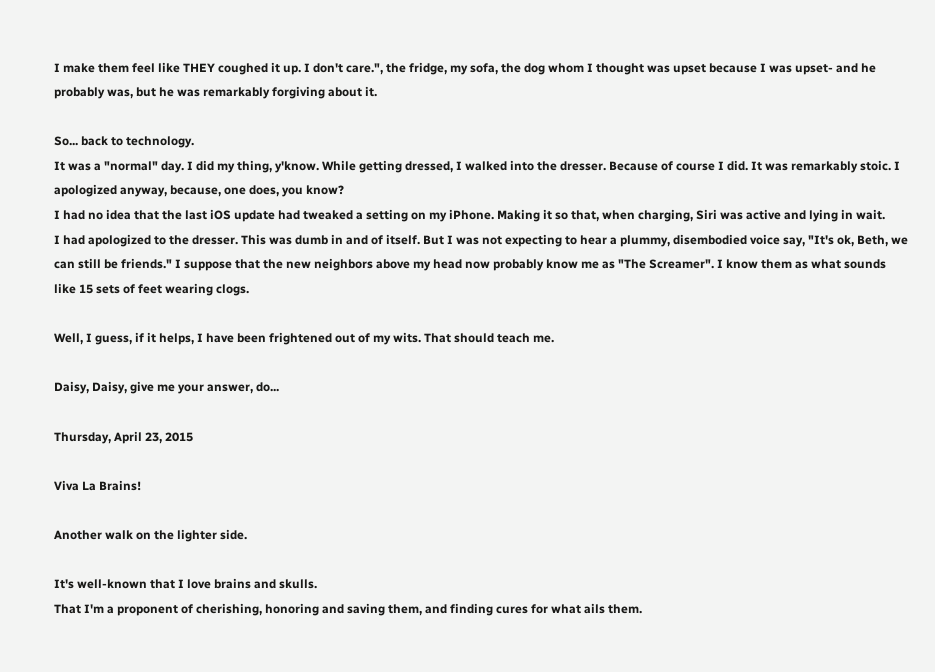I make them feel like THEY coughed it up. I don't care.", the fridge, my sofa, the dog whom I thought was upset because I was upset- and he probably was, but he was remarkably forgiving about it.

So... back to technology.
It was a "normal" day. I did my thing, y'know. While getting dressed, I walked into the dresser. Because of course I did. It was remarkably stoic. I apologized anyway, because, one does, you know?
I had no idea that the last iOS update had tweaked a setting on my iPhone. Making it so that, when charging, Siri was active and lying in wait.
I had apologized to the dresser. This was dumb in and of itself. But I was not expecting to hear a plummy, disembodied voice say, "It's ok, Beth, we can still be friends." I suppose that the new neighbors above my head now probably know me as "The Screamer". I know them as what sounds like 15 sets of feet wearing clogs.

Well, I guess, if it helps, I have been frightened out of my wits. That should teach me.

Daisy, Daisy, give me your answer, do...

Thursday, April 23, 2015

Viva La Brains!

Another walk on the lighter side.

It's well-known that I love brains and skulls.
That I'm a proponent of cherishing, honoring and saving them, and finding cures for what ails them.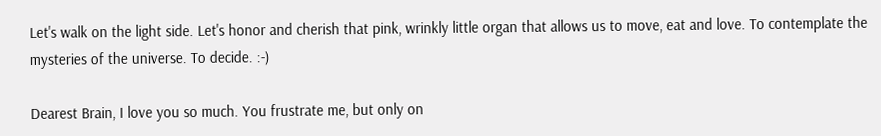Let's walk on the light side. Let's honor and cherish that pink, wrinkly little organ that allows us to move, eat and love. To contemplate the mysteries of the universe. To decide. :-)

Dearest Brain, I love you so much. You frustrate me, but only on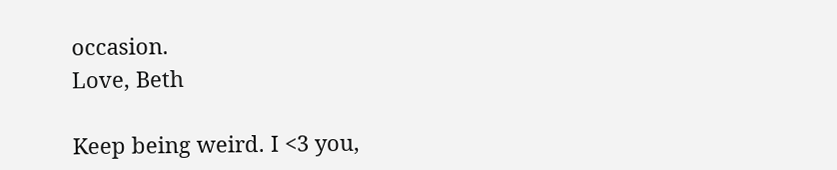occasion.
Love, Beth

Keep being weird. I <3 you,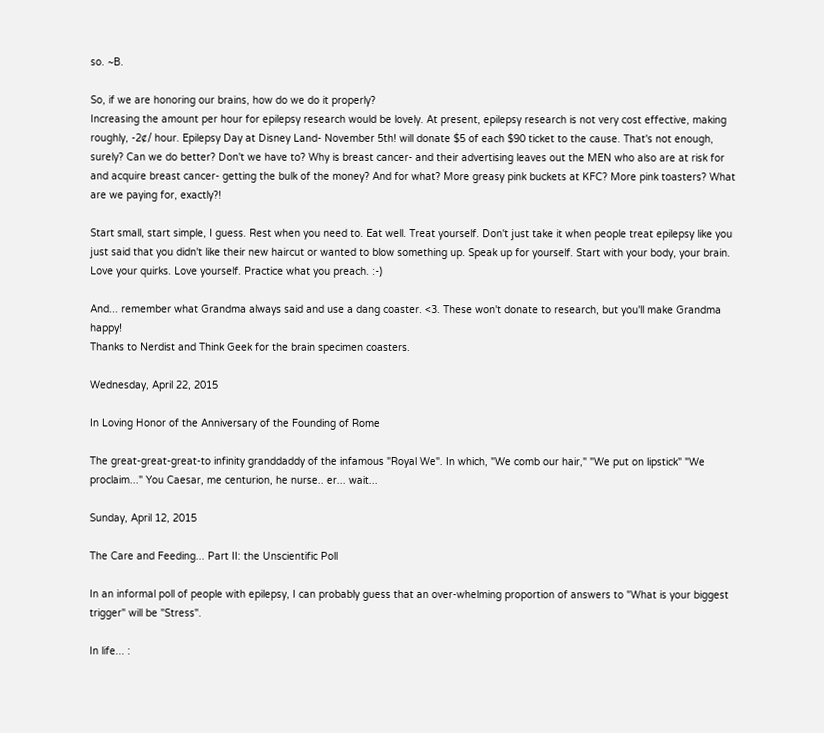so. ~B.

So, if we are honoring our brains, how do we do it properly?
Increasing the amount per hour for epilepsy research would be lovely. At present, epilepsy research is not very cost effective, making roughly, -2¢/ hour. Epilepsy Day at Disney Land- November 5th! will donate $5 of each $90 ticket to the cause. That's not enough, surely? Can we do better? Don't we have to? Why is breast cancer- and their advertising leaves out the MEN who also are at risk for and acquire breast cancer- getting the bulk of the money? And for what? More greasy pink buckets at KFC? More pink toasters? What are we paying for, exactly?!

Start small, start simple, I guess. Rest when you need to. Eat well. Treat yourself. Don't just take it when people treat epilepsy like you just said that you didn't like their new haircut or wanted to blow something up. Speak up for yourself. Start with your body, your brain. Love your quirks. Love yourself. Practice what you preach. :-)

And... remember what Grandma always said and use a dang coaster. <3. These won't donate to research, but you'll make Grandma happy!
Thanks to Nerdist and Think Geek for the brain specimen coasters.

Wednesday, April 22, 2015

In Loving Honor of the Anniversary of the Founding of Rome

The great-great-great-to infinity granddaddy of the infamous "Royal We". In which, "We comb our hair," "We put on lipstick" "We proclaim..." You Caesar, me centurion, he nurse.. er... wait...

Sunday, April 12, 2015

The Care and Feeding... Part II: the Unscientific Poll

In an informal poll of people with epilepsy, I can probably guess that an over-whelming proportion of answers to "What is your biggest trigger" will be "Stress".

In life... :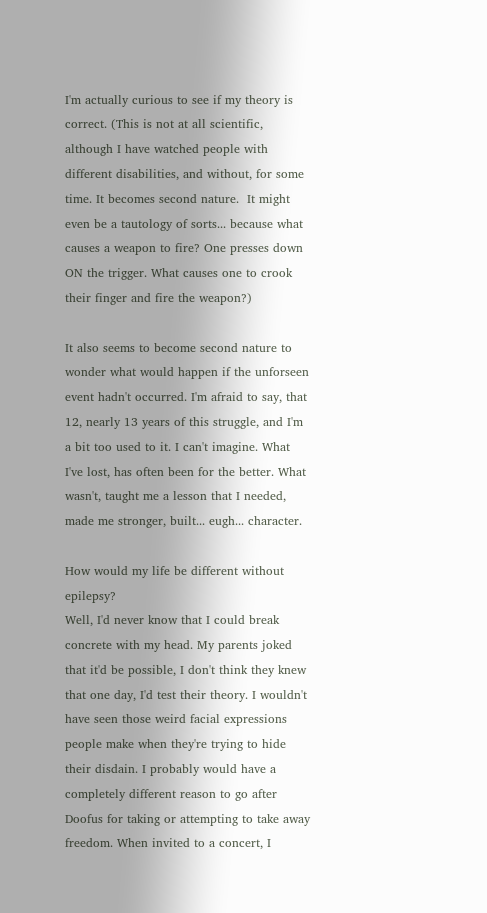I'm actually curious to see if my theory is correct. (This is not at all scientific, although I have watched people with different disabilities, and without, for some time. It becomes second nature.  It might even be a tautology of sorts... because what causes a weapon to fire? One presses down ON the trigger. What causes one to crook their finger and fire the weapon?)

It also seems to become second nature to wonder what would happen if the unforseen event hadn't occurred. I'm afraid to say, that 12, nearly 13 years of this struggle, and I'm a bit too used to it. I can't imagine. What I've lost, has often been for the better. What wasn't, taught me a lesson that I needed, made me stronger, built... eugh... character.

How would my life be different without epilepsy?
Well, I'd never know that I could break concrete with my head. My parents joked that it'd be possible, I don't think they knew that one day, I'd test their theory. I wouldn't have seen those weird facial expressions people make when they're trying to hide their disdain. I probably would have a completely different reason to go after Doofus for taking or attempting to take away freedom. When invited to a concert, I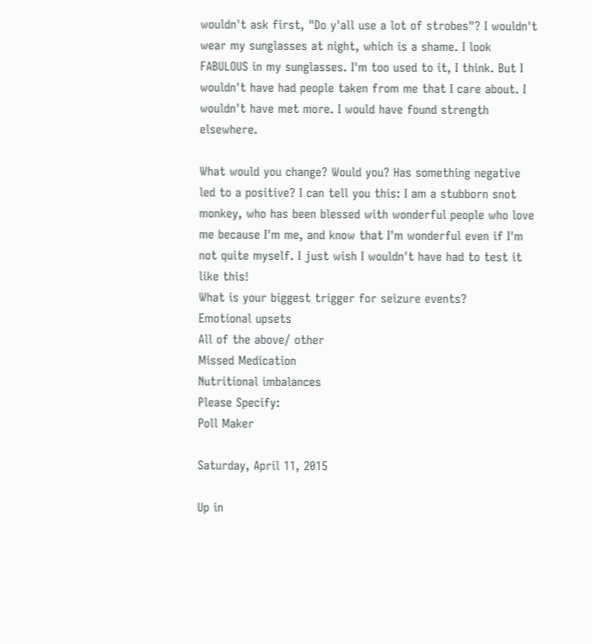wouldn't ask first, "Do y'all use a lot of strobes"? I wouldn't wear my sunglasses at night, which is a shame. I look FABULOUS in my sunglasses. I'm too used to it, I think. But I wouldn't have had people taken from me that I care about. I wouldn't have met more. I would have found strength elsewhere.

What would you change? Would you? Has something negative led to a positive? I can tell you this: I am a stubborn snot monkey, who has been blessed with wonderful people who love me because I'm me, and know that I'm wonderful even if I'm not quite myself. I just wish I wouldn't have had to test it like this!
What is your biggest trigger for seizure events?
Emotional upsets
All of the above/ other
Missed Medication
Nutritional imbalances
Please Specify:
Poll Maker

Saturday, April 11, 2015

Up in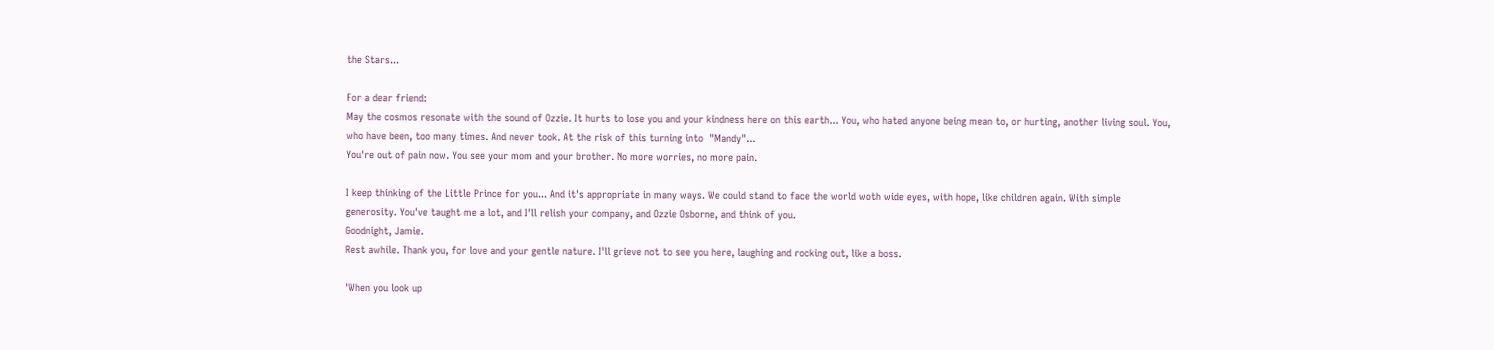the Stars...

For a dear friend:
May the cosmos resonate with the sound of Ozzie. It hurts to lose you and your kindness here on this earth... You, who hated anyone being mean to, or hurting, another living soul. You, who have been, too many times. And never took. At the risk of this turning into  "Mandy"...
You're out of pain now. You see your mom and your brother. No more worries, no more pain.

I keep thinking of the Little Prince for you... And it's appropriate in many ways. We could stand to face the world woth wide eyes, with hope, like children again. With simple generosity. You've taught me a lot, and I'll relish your company, and Ozzie Osborne, and think of you.
Goodnight, Jamie.
Rest awhile. Thank you, for love and your gentle nature. I'll grieve not to see you here, laughing and rocking out, like a boss.

'When you look up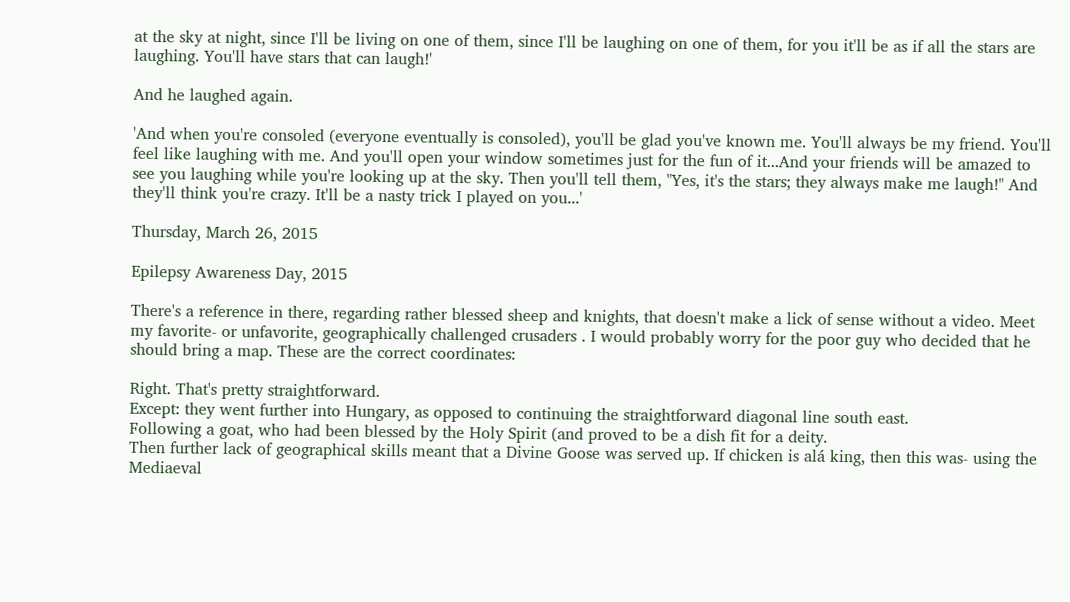at the sky at night, since I'll be living on one of them, since I'll be laughing on one of them, for you it'll be as if all the stars are laughing. You'll have stars that can laugh!'

And he laughed again.

'And when you're consoled (everyone eventually is consoled), you'll be glad you've known me. You'll always be my friend. You'll feel like laughing with me. And you'll open your window sometimes just for the fun of it...And your friends will be amazed to see you laughing while you're looking up at the sky. Then you'll tell them, "Yes, it's the stars; they always make me laugh!" And they'll think you're crazy. It'll be a nasty trick I played on you...'

Thursday, March 26, 2015

Epilepsy Awareness Day, 2015

There's a reference in there, regarding rather blessed sheep and knights, that doesn't make a lick of sense without a video. Meet my favorite- or unfavorite, geographically challenged crusaders . I would probably worry for the poor guy who decided that he should bring a map. These are the correct coordinates:

Right. That's pretty straightforward.
Except: they went further into Hungary, as opposed to continuing the straightforward diagonal line south east.
Following a goat, who had been blessed by the Holy Spirit (and proved to be a dish fit for a deity.
Then further lack of geographical skills meant that a Divine Goose was served up. If chicken is alá king, then this was- using the Mediaeval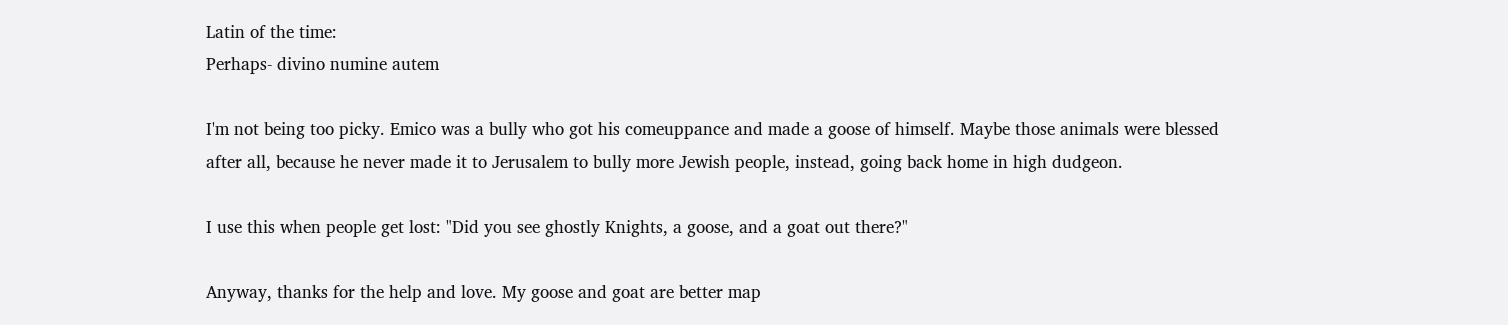Latin of the time:
Perhaps- divino numine autem

I'm not being too picky. Emico was a bully who got his comeuppance and made a goose of himself. Maybe those animals were blessed after all, because he never made it to Jerusalem to bully more Jewish people, instead, going back home in high dudgeon.

I use this when people get lost: "Did you see ghostly Knights, a goose, and a goat out there?"

Anyway, thanks for the help and love. My goose and goat are better map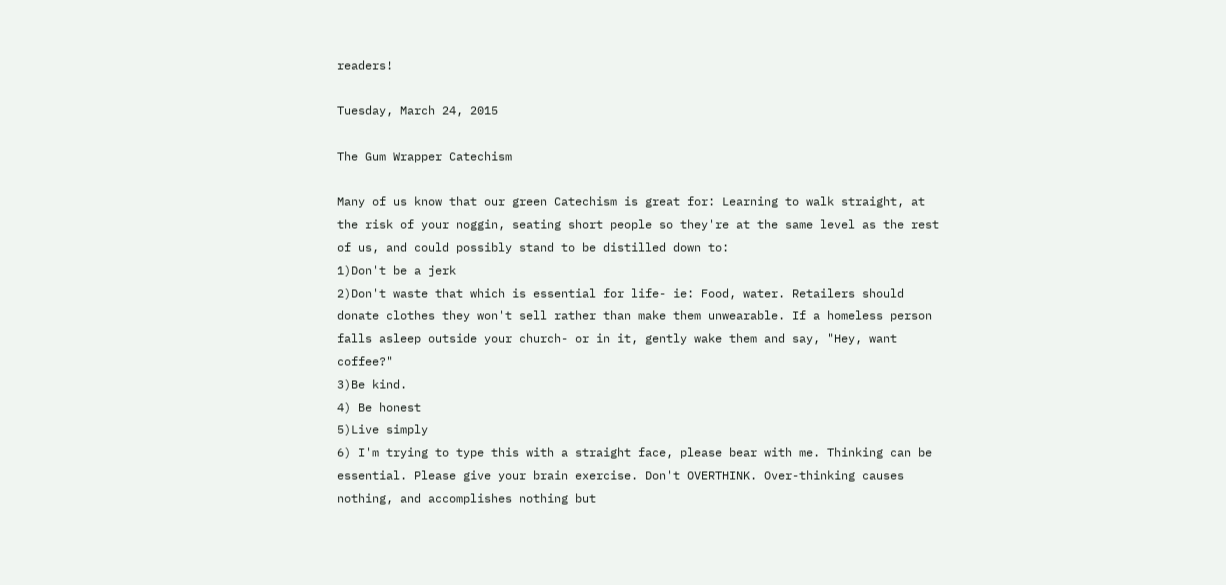readers!

Tuesday, March 24, 2015

The Gum Wrapper Catechism

Many of us know that our green Catechism is great for: Learning to walk straight, at the risk of your noggin, seating short people so they're at the same level as the rest of us, and could possibly stand to be distilled down to:
1)Don't be a jerk
2)Don't waste that which is essential for life- ie: Food, water. Retailers should donate clothes they won't sell rather than make them unwearable. If a homeless person falls asleep outside your church- or in it, gently wake them and say, "Hey, want coffee?"
3)Be kind.
4) Be honest
5)Live simply
6) I'm trying to type this with a straight face, please bear with me. Thinking can be essential. Please give your brain exercise. Don't OVERTHINK. Over-thinking causes nothing, and accomplishes nothing but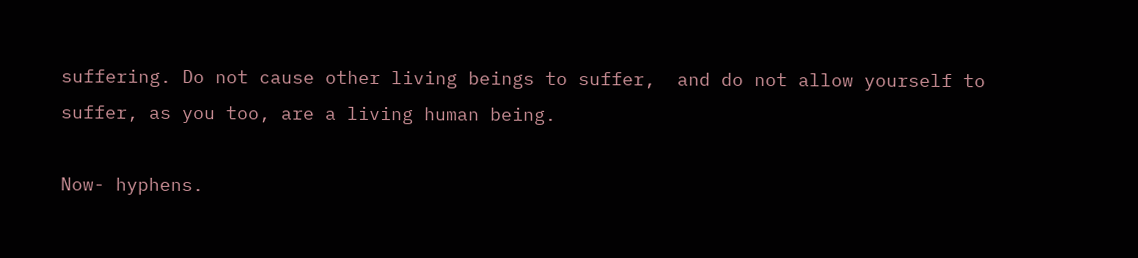suffering. Do not cause other living beings to suffer,  and do not allow yourself to suffer, as you too, are a living human being.

Now- hyphens.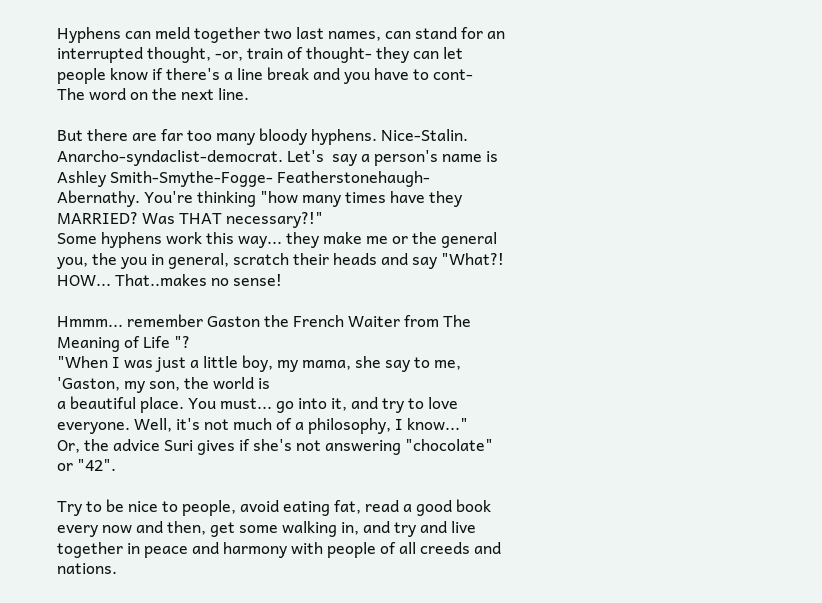Hyphens can meld together two last names, can stand for an interrupted thought, -or, train of thought- they can let people know if there's a line break and you have to cont-
The word on the next line.

But there are far too many bloody hyphens. Nice-Stalin. Anarcho-syndaclist-democrat. Let's  say a person's name is Ashley Smith-Smythe-Fogge- Featherstonehaugh-Abernathy. You're thinking "how many times have they MARRIED? Was THAT necessary?!"
Some hyphens work this way... they make me or the general you, the you in general, scratch their heads and say "What?! HOW... That..makes no sense!

Hmmm... remember Gaston the French Waiter from The Meaning of Life "?
"When I was just a little boy, my mama, she say to me, 'Gaston, my son, the world is
a beautiful place. You must... go into it, and try to love everyone. Well, it's not much of a philosophy, I know..."
Or, the advice Suri gives if she's not answering "chocolate" or "42".

Try to be nice to people, avoid eating fat, read a good book every now and then, get some walking in, and try and live together in peace and harmony with people of all creeds and nations.